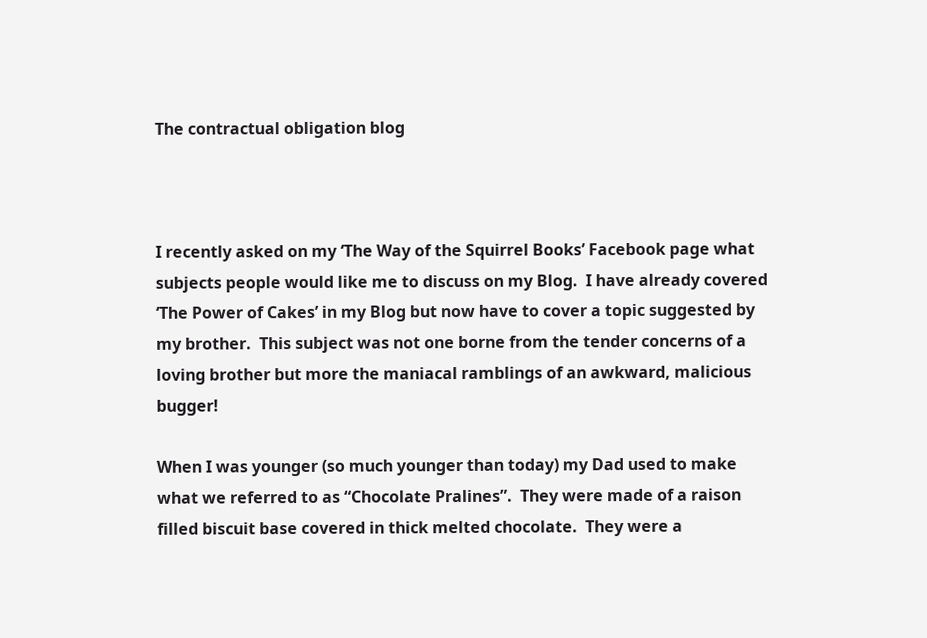The contractual obligation blog



I recently asked on my ‘The Way of the Squirrel Books’ Facebook page what subjects people would like me to discuss on my Blog.  I have already covered ‘The Power of Cakes’ in my Blog but now have to cover a topic suggested by my brother.  This subject was not one borne from the tender concerns of a loving brother but more the maniacal ramblings of an awkward, malicious bugger!

When I was younger (so much younger than today) my Dad used to make what we referred to as “Chocolate Pralines”.  They were made of a raison filled biscuit base covered in thick melted chocolate.  They were a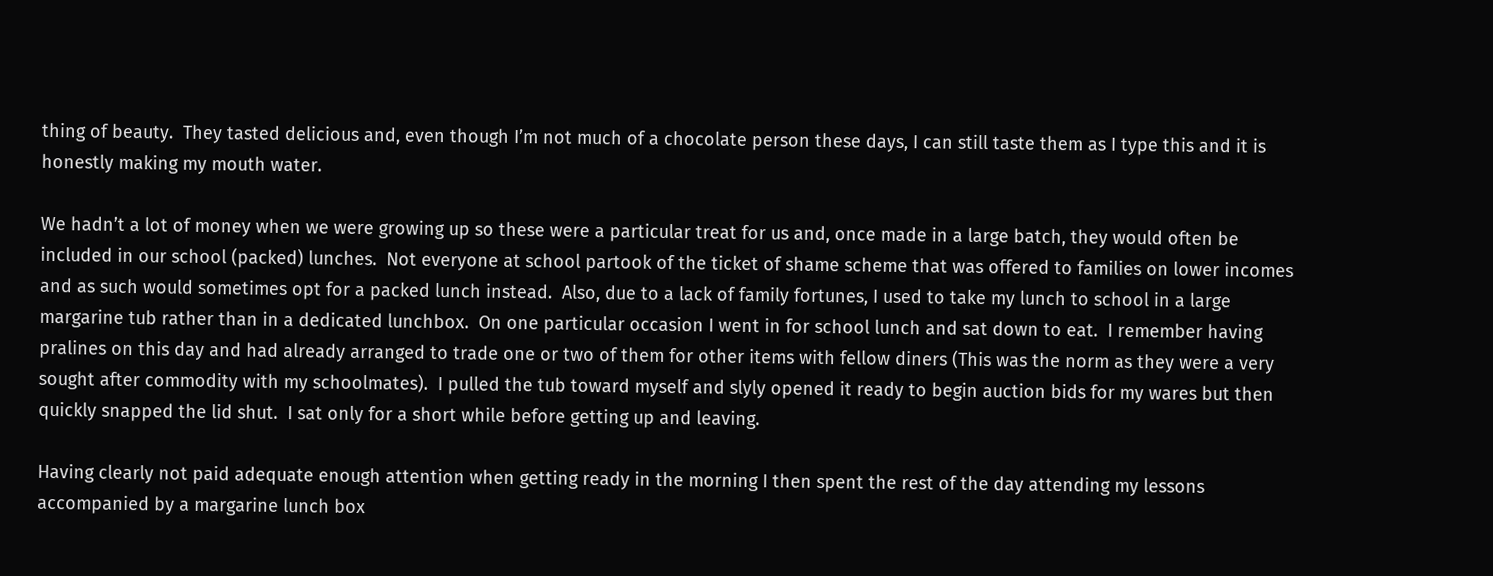thing of beauty.  They tasted delicious and, even though I’m not much of a chocolate person these days, I can still taste them as I type this and it is honestly making my mouth water.

We hadn’t a lot of money when we were growing up so these were a particular treat for us and, once made in a large batch, they would often be included in our school (packed) lunches.  Not everyone at school partook of the ticket of shame scheme that was offered to families on lower incomes and as such would sometimes opt for a packed lunch instead.  Also, due to a lack of family fortunes, I used to take my lunch to school in a large margarine tub rather than in a dedicated lunchbox.  On one particular occasion I went in for school lunch and sat down to eat.  I remember having pralines on this day and had already arranged to trade one or two of them for other items with fellow diners (This was the norm as they were a very sought after commodity with my schoolmates).  I pulled the tub toward myself and slyly opened it ready to begin auction bids for my wares but then quickly snapped the lid shut.  I sat only for a short while before getting up and leaving.

Having clearly not paid adequate enough attention when getting ready in the morning I then spent the rest of the day attending my lessons accompanied by a margarine lunch box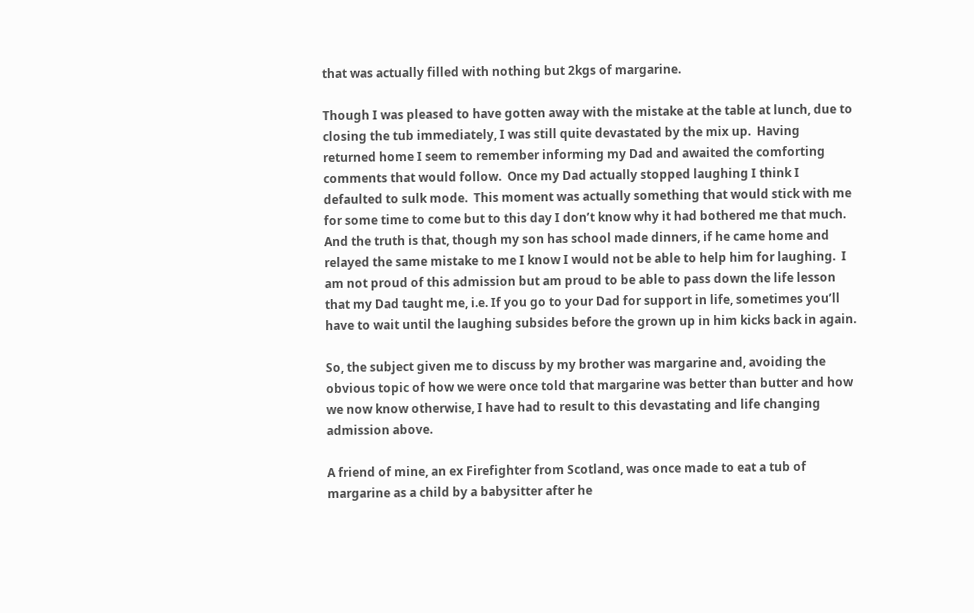that was actually filled with nothing but 2kgs of margarine.

Though I was pleased to have gotten away with the mistake at the table at lunch, due to closing the tub immediately, I was still quite devastated by the mix up.  Having returned home I seem to remember informing my Dad and awaited the comforting comments that would follow.  Once my Dad actually stopped laughing I think I defaulted to sulk mode.  This moment was actually something that would stick with me for some time to come but to this day I don’t know why it had bothered me that much.  And the truth is that, though my son has school made dinners, if he came home and relayed the same mistake to me I know I would not be able to help him for laughing.  I am not proud of this admission but am proud to be able to pass down the life lesson that my Dad taught me, i.e. If you go to your Dad for support in life, sometimes you’ll have to wait until the laughing subsides before the grown up in him kicks back in again.

So, the subject given me to discuss by my brother was margarine and, avoiding the obvious topic of how we were once told that margarine was better than butter and how we now know otherwise, I have had to result to this devastating and life changing admission above.

A friend of mine, an ex Firefighter from Scotland, was once made to eat a tub of margarine as a child by a babysitter after he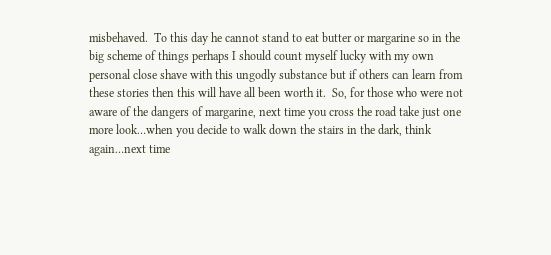misbehaved.  To this day he cannot stand to eat butter or margarine so in the big scheme of things perhaps I should count myself lucky with my own personal close shave with this ungodly substance but if others can learn from these stories then this will have all been worth it.  So, for those who were not aware of the dangers of margarine, next time you cross the road take just one more look…when you decide to walk down the stairs in the dark, think again…next time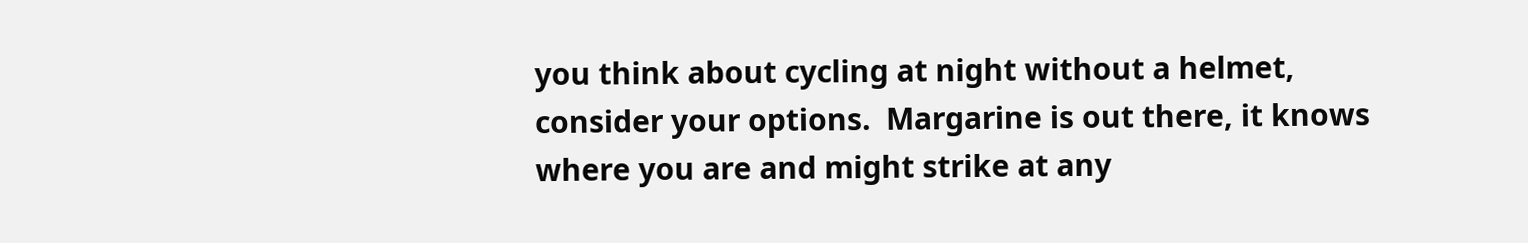you think about cycling at night without a helmet, consider your options.  Margarine is out there, it knows where you are and might strike at any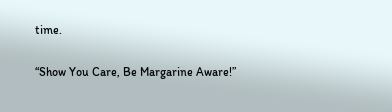time.

“Show You Care, Be Margarine Aware!”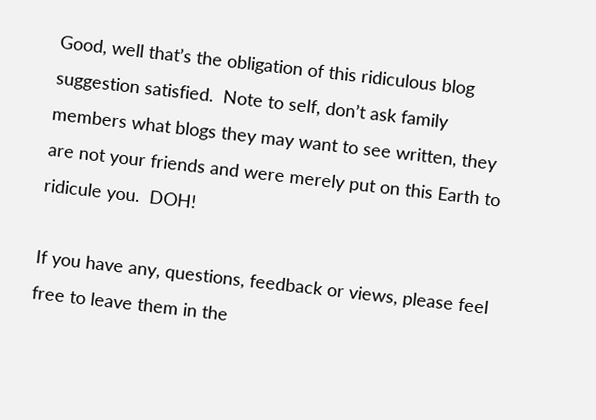Good, well that’s the obligation of this ridiculous blog suggestion satisfied.  Note to self, don’t ask family members what blogs they may want to see written, they are not your friends and were merely put on this Earth to ridicule you.  DOH!

If you have any, questions, feedback or views, please feel free to leave them in the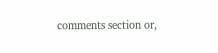comments section or,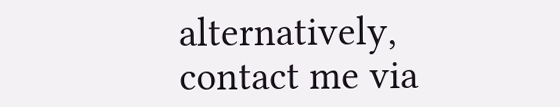alternatively, contact me via